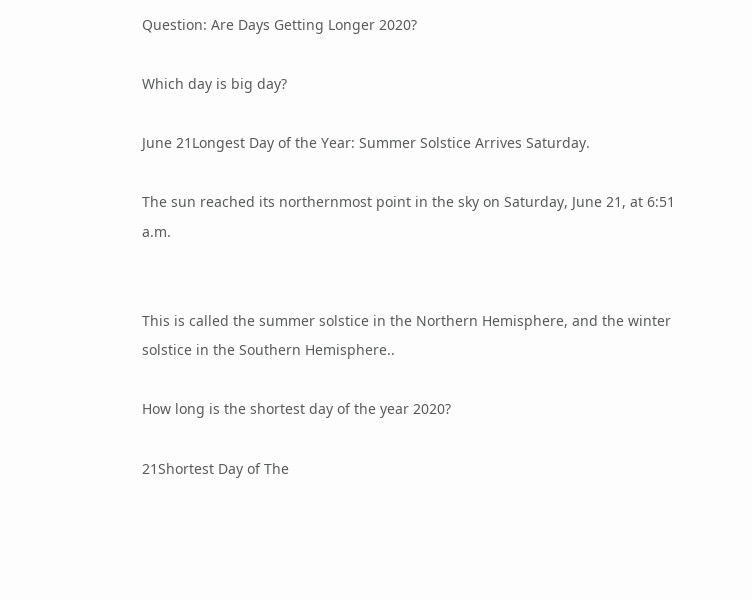Question: Are Days Getting Longer 2020?

Which day is big day?

June 21Longest Day of the Year: Summer Solstice Arrives Saturday.

The sun reached its northernmost point in the sky on Saturday, June 21, at 6:51 a.m.


This is called the summer solstice in the Northern Hemisphere, and the winter solstice in the Southern Hemisphere..

How long is the shortest day of the year 2020?

21Shortest Day of The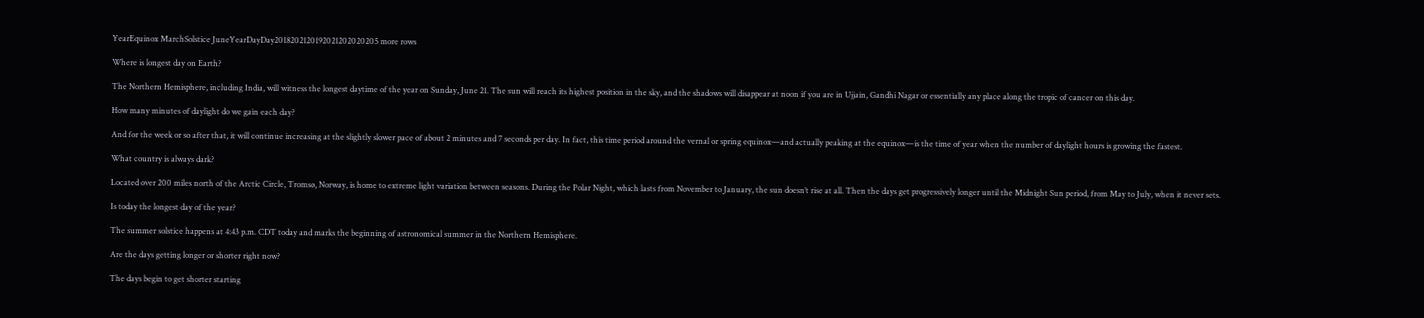YearEquinox MarchSolstice JuneYearDayDay2018202120192021202020205 more rows

Where is longest day on Earth?

The Northern Hemisphere, including India, will witness the longest daytime of the year on Sunday, June 21. The sun will reach its highest position in the sky, and the shadows will disappear at noon if you are in Ujjain, Gandhi Nagar or essentially any place along the tropic of cancer on this day.

How many minutes of daylight do we gain each day?

And for the week or so after that, it will continue increasing at the slightly slower pace of about 2 minutes and 7 seconds per day. In fact, this time period around the vernal or spring equinox—and actually peaking at the equinox—is the time of year when the number of daylight hours is growing the fastest.

What country is always dark?

Located over 200 miles north of the Arctic Circle, Tromsø, Norway, is home to extreme light variation between seasons. During the Polar Night, which lasts from November to January, the sun doesn’t rise at all. Then the days get progressively longer until the Midnight Sun period, from May to July, when it never sets.

Is today the longest day of the year?

The summer solstice happens at 4:43 p.m. CDT today and marks the beginning of astronomical summer in the Northern Hemisphere.

Are the days getting longer or shorter right now?

The days begin to get shorter starting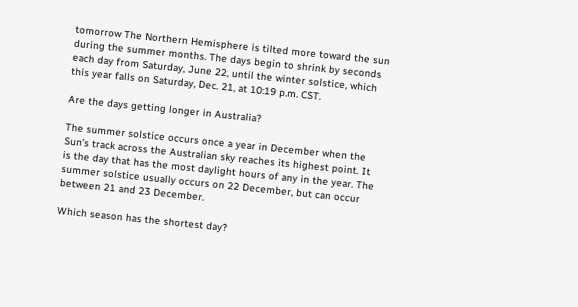tomorrow The Northern Hemisphere is tilted more toward the sun during the summer months. The days begin to shrink by seconds each day from Saturday, June 22, until the winter solstice, which this year falls on Saturday, Dec. 21, at 10:19 p.m. CST.

Are the days getting longer in Australia?

The summer solstice occurs once a year in December when the Sun’s track across the Australian sky reaches its highest point. It is the day that has the most daylight hours of any in the year. The summer solstice usually occurs on 22 December, but can occur between 21 and 23 December.

Which season has the shortest day?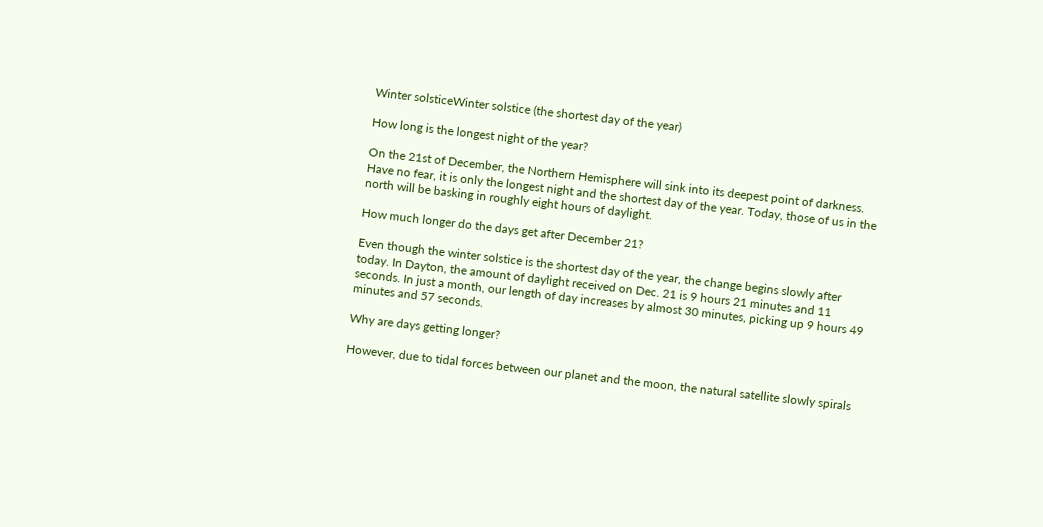Winter solsticeWinter solstice (the shortest day of the year)

How long is the longest night of the year?

On the 21st of December, the Northern Hemisphere will sink into its deepest point of darkness. Have no fear, it is only the longest night and the shortest day of the year. Today, those of us in the north will be basking in roughly eight hours of daylight.

How much longer do the days get after December 21?

Even though the winter solstice is the shortest day of the year, the change begins slowly after today. In Dayton, the amount of daylight received on Dec. 21 is 9 hours 21 minutes and 11 seconds. In just a month, our length of day increases by almost 30 minutes, picking up 9 hours 49 minutes and 57 seconds.

Why are days getting longer?

However, due to tidal forces between our planet and the moon, the natural satellite slowly spirals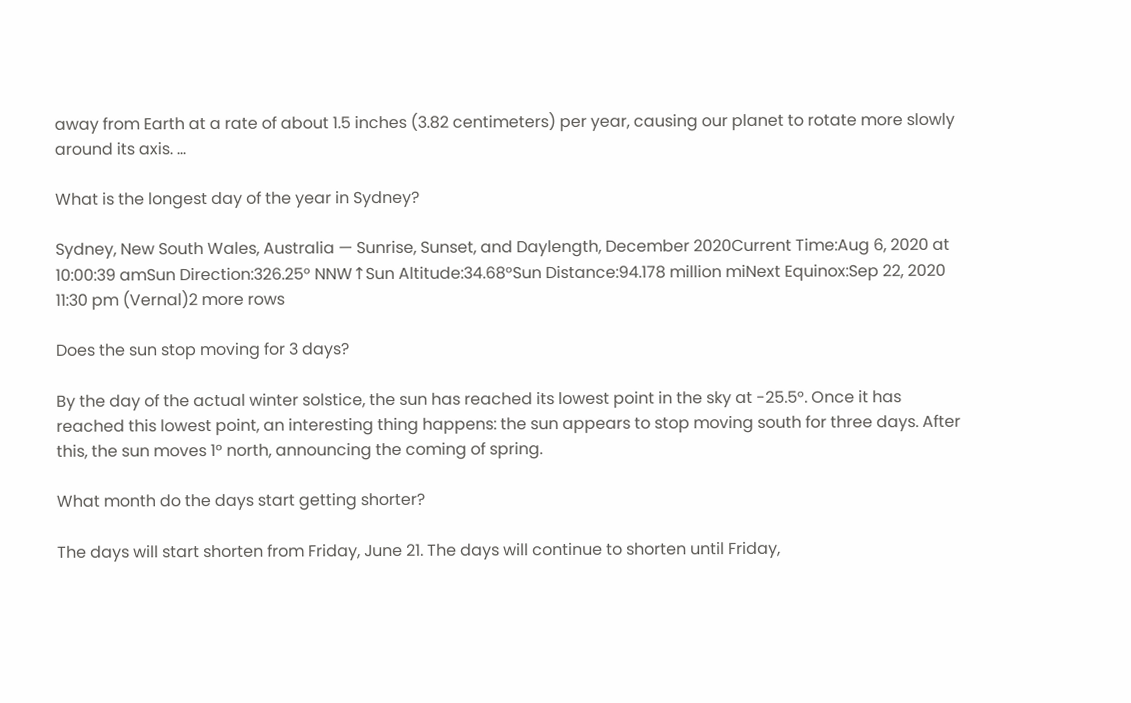away from Earth at a rate of about 1.5 inches (3.82 centimeters) per year, causing our planet to rotate more slowly around its axis. …

What is the longest day of the year in Sydney?

Sydney, New South Wales, Australia — Sunrise, Sunset, and Daylength, December 2020Current Time:Aug 6, 2020 at 10:00:39 amSun Direction:326.25° NNW↑Sun Altitude:34.68°Sun Distance:94.178 million miNext Equinox:Sep 22, 2020 11:30 pm (Vernal)2 more rows

Does the sun stop moving for 3 days?

By the day of the actual winter solstice, the sun has reached its lowest point in the sky at -25.5°. Once it has reached this lowest point, an interesting thing happens: the sun appears to stop moving south for three days. After this, the sun moves 1° north, announcing the coming of spring.

What month do the days start getting shorter?

The days will start shorten from Friday, June 21. The days will continue to shorten until Friday,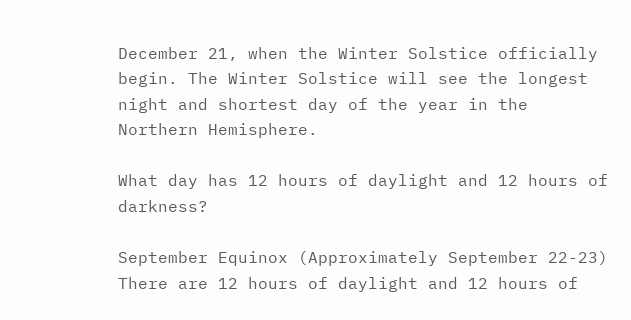December 21, when the Winter Solstice officially begin. The Winter Solstice will see the longest night and shortest day of the year in the Northern Hemisphere.

What day has 12 hours of daylight and 12 hours of darkness?

September Equinox (Approximately September 22-23) There are 12 hours of daylight and 12 hours of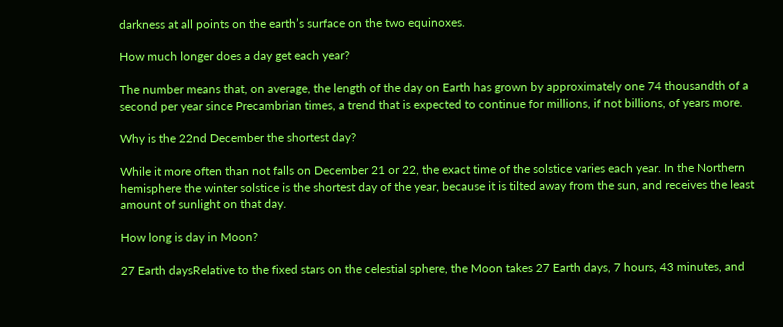darkness at all points on the earth’s surface on the two equinoxes.

How much longer does a day get each year?

The number means that, on average, the length of the day on Earth has grown by approximately one 74 thousandth of a second per year since Precambrian times, a trend that is expected to continue for millions, if not billions, of years more.

Why is the 22nd December the shortest day?

While it more often than not falls on December 21 or 22, the exact time of the solstice varies each year. In the Northern hemisphere the winter solstice is the shortest day of the year, because it is tilted away from the sun, and receives the least amount of sunlight on that day.

How long is day in Moon?

27 Earth daysRelative to the fixed stars on the celestial sphere, the Moon takes 27 Earth days, 7 hours, 43 minutes, and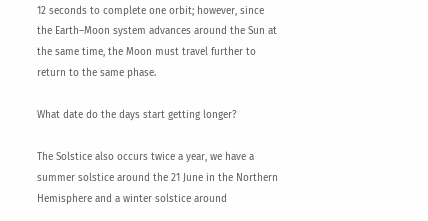12 seconds to complete one orbit; however, since the Earth–Moon system advances around the Sun at the same time, the Moon must travel further to return to the same phase.

What date do the days start getting longer?

The Solstice also occurs twice a year, we have a summer solstice around the 21 June in the Northern Hemisphere and a winter solstice around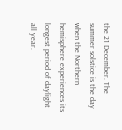the 21 December. The summer solstice is the day when the Northern hemisphere experiences its longest period of daylight all year.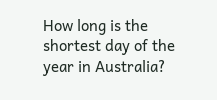How long is the shortest day of the year in Australia?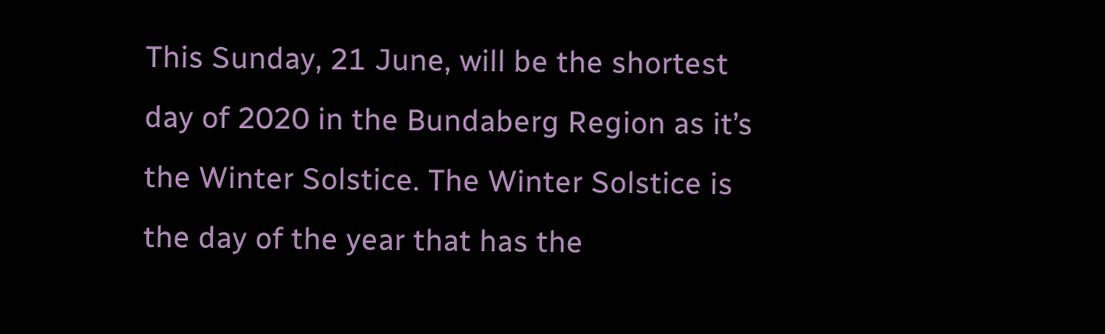This Sunday, 21 June, will be the shortest day of 2020 in the Bundaberg Region as it’s the Winter Solstice. The Winter Solstice is the day of the year that has the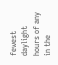fewest daylight hours of any in the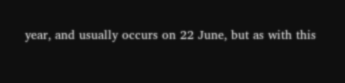year, and usually occurs on 22 June, but as with this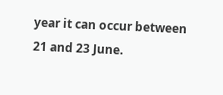year it can occur between 21 and 23 June.